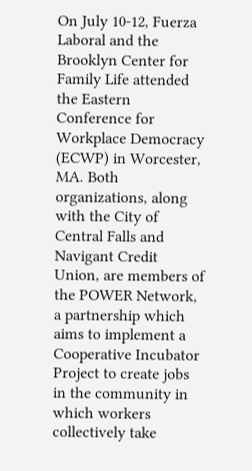On July 10-12, Fuerza Laboral and the Brooklyn Center for Family Life attended the Eastern Conference for Workplace Democracy (ECWP) in Worcester, MA. Both organizations, along with the City of Central Falls and Navigant Credit Union, are members of the POWER Network, a partnership which aims to implement a Cooperative Incubator Project to create jobs in the community in which workers collectively take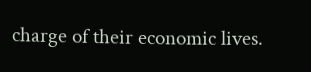charge of their economic lives.